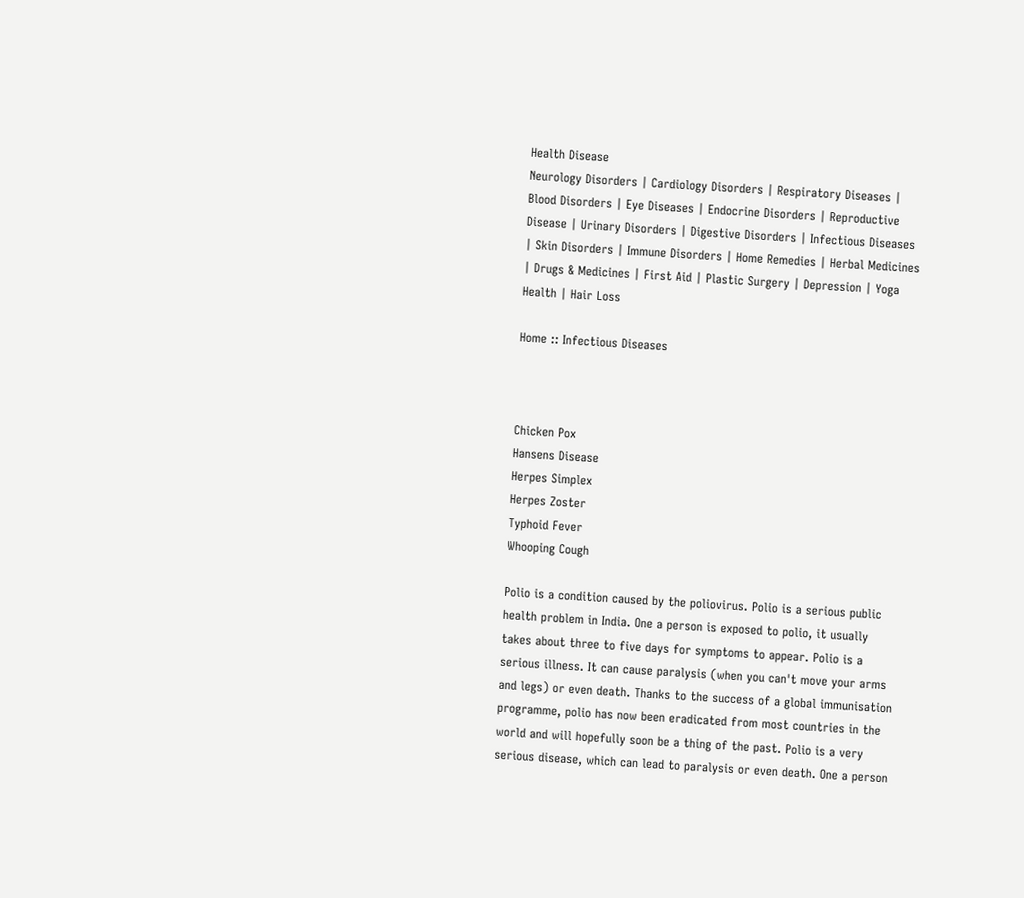Health Disease
Neurology Disorders | Cardiology Disorders | Respiratory Diseases | Blood Disorders | Eye Diseases | Endocrine Disorders | Reproductive Disease | Urinary Disorders | Digestive Disorders | Infectious Diseases | Skin Disorders | Immune Disorders | Home Remedies | Herbal Medicines | Drugs & Medicines | First Aid | Plastic Surgery | Depression | Yoga Health | Hair Loss

Home :: Infectious Diseases



Chicken Pox
Hansens Disease
Herpes Simplex
Herpes Zoster
Typhoid Fever
Whooping Cough

Polio is a condition caused by the poliovirus. Polio is a serious public health problem in India. One a person is exposed to polio, it usually takes about three to five days for symptoms to appear. Polio is a serious illness. It can cause paralysis (when you can't move your arms and legs) or even death. Thanks to the success of a global immunisation programme, polio has now been eradicated from most countries in the world and will hopefully soon be a thing of the past. Polio is a very serious disease, which can lead to paralysis or even death. One a person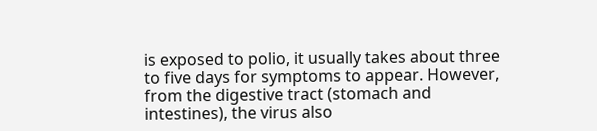is exposed to polio, it usually takes about three to five days for symptoms to appear. However, from the digestive tract (stomach and intestines), the virus also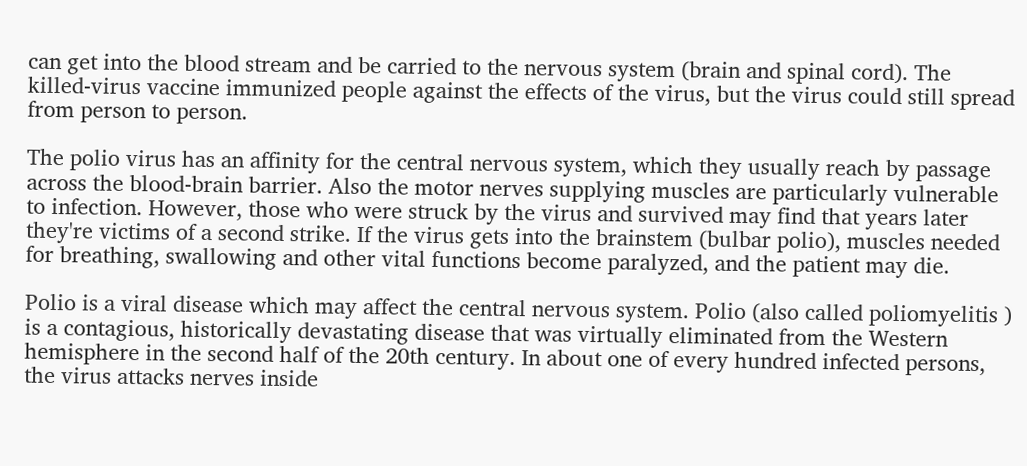can get into the blood stream and be carried to the nervous system (brain and spinal cord). The killed-virus vaccine immunized people against the effects of the virus, but the virus could still spread from person to person.

The polio virus has an affinity for the central nervous system, which they usually reach by passage across the blood-brain barrier. Also the motor nerves supplying muscles are particularly vulnerable to infection. However, those who were struck by the virus and survived may find that years later they're victims of a second strike. If the virus gets into the brainstem (bulbar polio), muscles needed for breathing, swallowing and other vital functions become paralyzed, and the patient may die.

Polio is a viral disease which may affect the central nervous system. Polio (also called poliomyelitis ) is a contagious, historically devastating disease that was virtually eliminated from the Western hemisphere in the second half of the 20th century. In about one of every hundred infected persons, the virus attacks nerves inside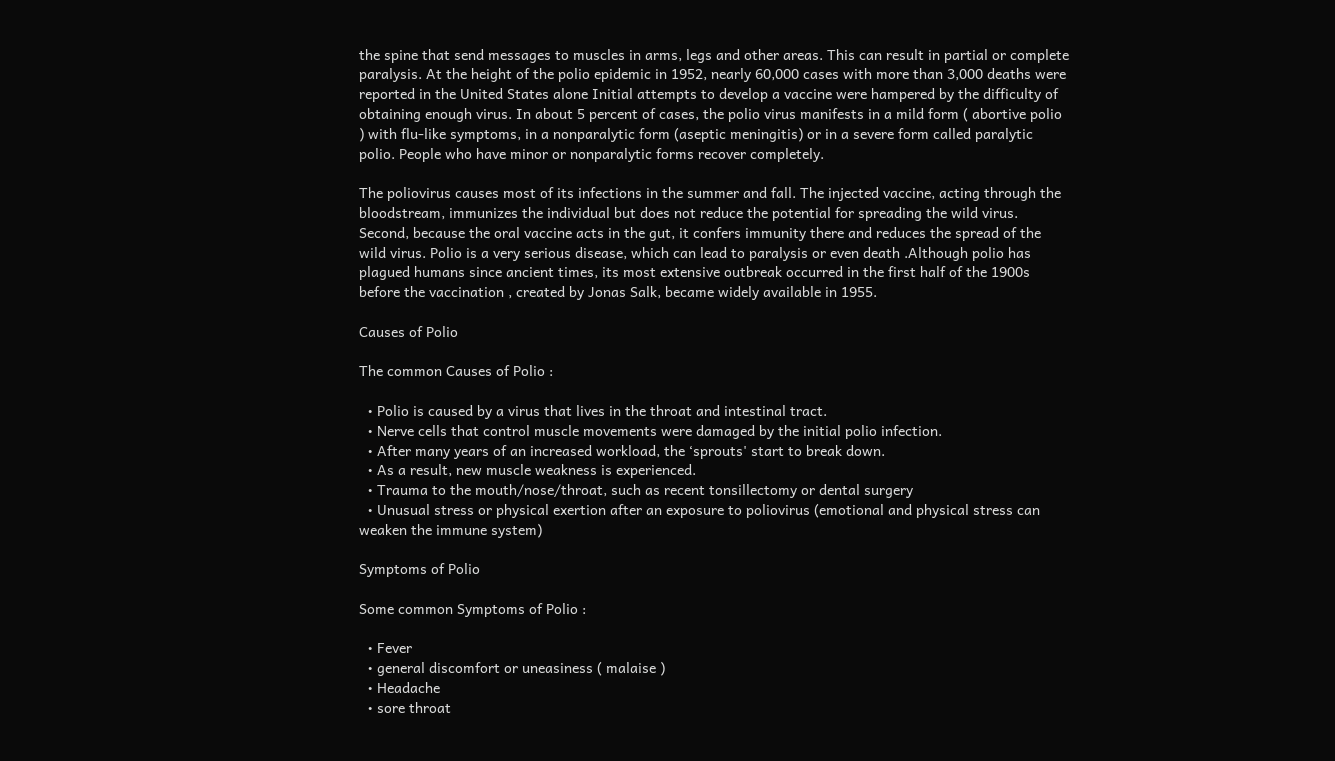the spine that send messages to muscles in arms, legs and other areas. This can result in partial or complete paralysis. At the height of the polio epidemic in 1952, nearly 60,000 cases with more than 3,000 deaths were reported in the United States alone Initial attempts to develop a vaccine were hampered by the difficulty of obtaining enough virus. In about 5 percent of cases, the polio virus manifests in a mild form ( abortive polio ) with flu-like symptoms, in a nonparalytic form (aseptic meningitis) or in a severe form called paralytic polio. People who have minor or nonparalytic forms recover completely.

The poliovirus causes most of its infections in the summer and fall. The injected vaccine, acting through the bloodstream, immunizes the individual but does not reduce the potential for spreading the wild virus. Second, because the oral vaccine acts in the gut, it confers immunity there and reduces the spread of the wild virus. Polio is a very serious disease, which can lead to paralysis or even death .Although polio has plagued humans since ancient times, its most extensive outbreak occurred in the first half of the 1900s before the vaccination , created by Jonas Salk, became widely available in 1955.

Causes of Polio

The common Causes of Polio :

  • Polio is caused by a virus that lives in the throat and intestinal tract.
  • Nerve cells that control muscle movements were damaged by the initial polio infection.
  • After many years of an increased workload, the ‘sprouts' start to break down.
  • As a result, new muscle weakness is experienced.
  • Trauma to the mouth/nose/throat, such as recent tonsillectomy or dental surgery
  • Unusual stress or physical exertion after an exposure to poliovirus (emotional and physical stress can weaken the immune system)

Symptoms of Polio

Some common Symptoms of Polio :

  • Fever
  • general discomfort or uneasiness ( malaise )
  • Headache
  • sore throat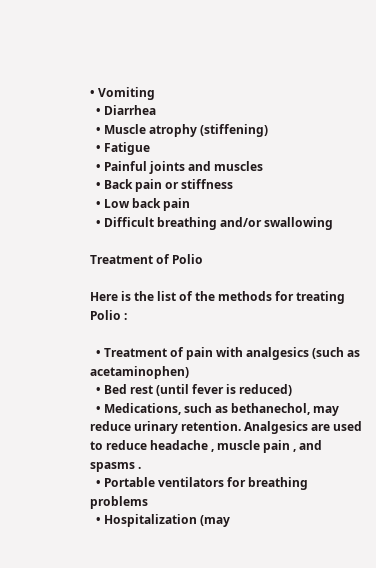• Vomiting
  • Diarrhea
  • Muscle atrophy (stiffening)
  • Fatigue
  • Painful joints and muscles
  • Back pain or stiffness
  • Low back pain
  • Difficult breathing and/or swallowing

Treatment of Polio

Here is the list of the methods for treating Polio :

  • Treatment of pain with analgesics (such as acetaminophen)
  • Bed rest (until fever is reduced)
  • Medications, such as bethanechol, may reduce urinary retention. Analgesics are used to reduce headache , muscle pain , and spasms .
  • Portable ventilators for breathing problems
  • Hospitalization (may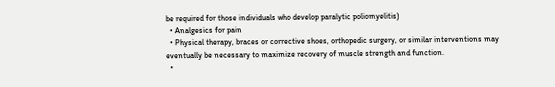be required for those individuals who develop paralytic poliomyelitis)
  • Analgesics for pain
  • Physical therapy, braces or corrective shoes, orthopedic surgery, or similar interventions may eventually be necessary to maximize recovery of muscle strength and function.
  •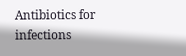Antibiotics for infections